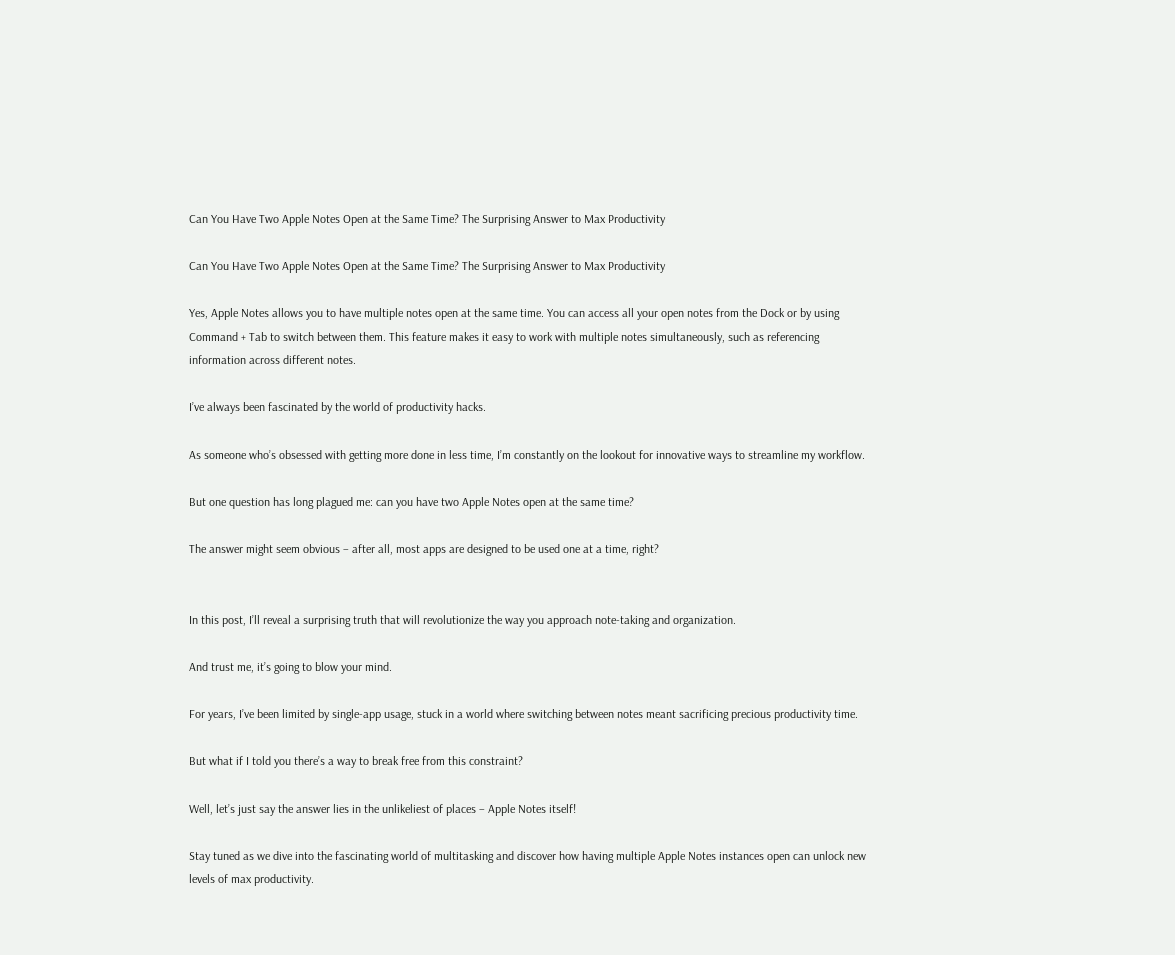Can You Have Two Apple Notes Open at the Same Time? The Surprising Answer to Max Productivity

Can You Have Two Apple Notes Open at the Same Time? The Surprising Answer to Max Productivity

Yes, Apple Notes allows you to have multiple notes open at the same time. You can access all your open notes from the Dock or by using Command + Tab to switch between them. This feature makes it easy to work with multiple notes simultaneously, such as referencing information across different notes.

I’ve always been fascinated by the world of productivity hacks.

As someone who’s obsessed with getting more done in less time, I’m constantly on the lookout for innovative ways to streamline my workflow.

But one question has long plagued me: can you have two Apple Notes open at the same time?

The answer might seem obvious – after all, most apps are designed to be used one at a time, right?


In this post, I’ll reveal a surprising truth that will revolutionize the way you approach note-taking and organization.

And trust me, it’s going to blow your mind.

For years, I’ve been limited by single-app usage, stuck in a world where switching between notes meant sacrificing precious productivity time.

But what if I told you there’s a way to break free from this constraint?

Well, let’s just say the answer lies in the unlikeliest of places – Apple Notes itself!

Stay tuned as we dive into the fascinating world of multitasking and discover how having multiple Apple Notes instances open can unlock new levels of max productivity.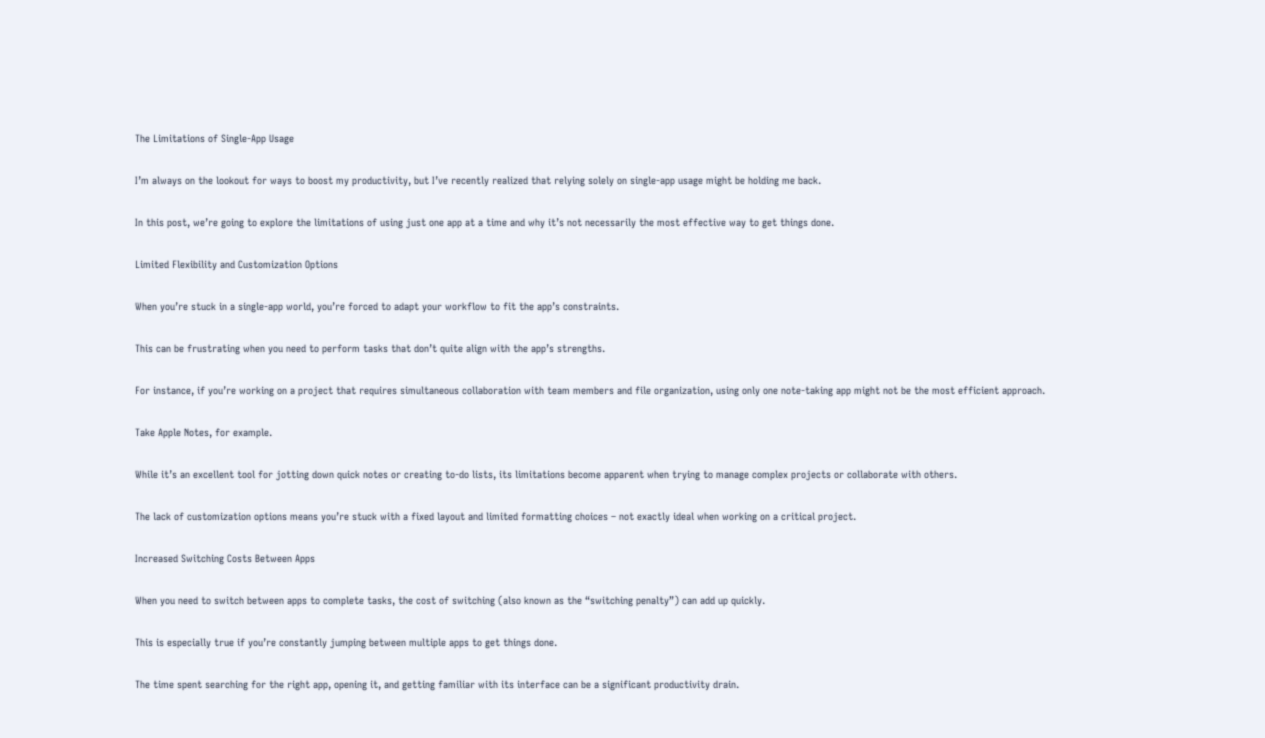The Limitations of Single-App Usage

I’m always on the lookout for ways to boost my productivity, but I’ve recently realized that relying solely on single-app usage might be holding me back.

In this post, we’re going to explore the limitations of using just one app at a time and why it’s not necessarily the most effective way to get things done.

Limited Flexibility and Customization Options

When you’re stuck in a single-app world, you’re forced to adapt your workflow to fit the app’s constraints.

This can be frustrating when you need to perform tasks that don’t quite align with the app’s strengths.

For instance, if you’re working on a project that requires simultaneous collaboration with team members and file organization, using only one note-taking app might not be the most efficient approach.

Take Apple Notes, for example.

While it’s an excellent tool for jotting down quick notes or creating to-do lists, its limitations become apparent when trying to manage complex projects or collaborate with others.

The lack of customization options means you’re stuck with a fixed layout and limited formatting choices – not exactly ideal when working on a critical project.

Increased Switching Costs Between Apps

When you need to switch between apps to complete tasks, the cost of switching (also known as the “switching penalty”) can add up quickly.

This is especially true if you’re constantly jumping between multiple apps to get things done.

The time spent searching for the right app, opening it, and getting familiar with its interface can be a significant productivity drain.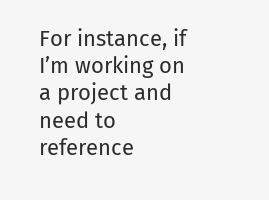For instance, if I’m working on a project and need to reference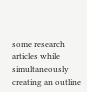some research articles while simultaneously creating an outline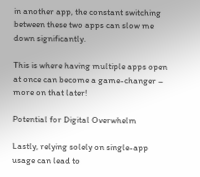in another app, the constant switching between these two apps can slow me down significantly.

This is where having multiple apps open at once can become a game-changer – more on that later!

Potential for Digital Overwhelm

Lastly, relying solely on single-app usage can lead to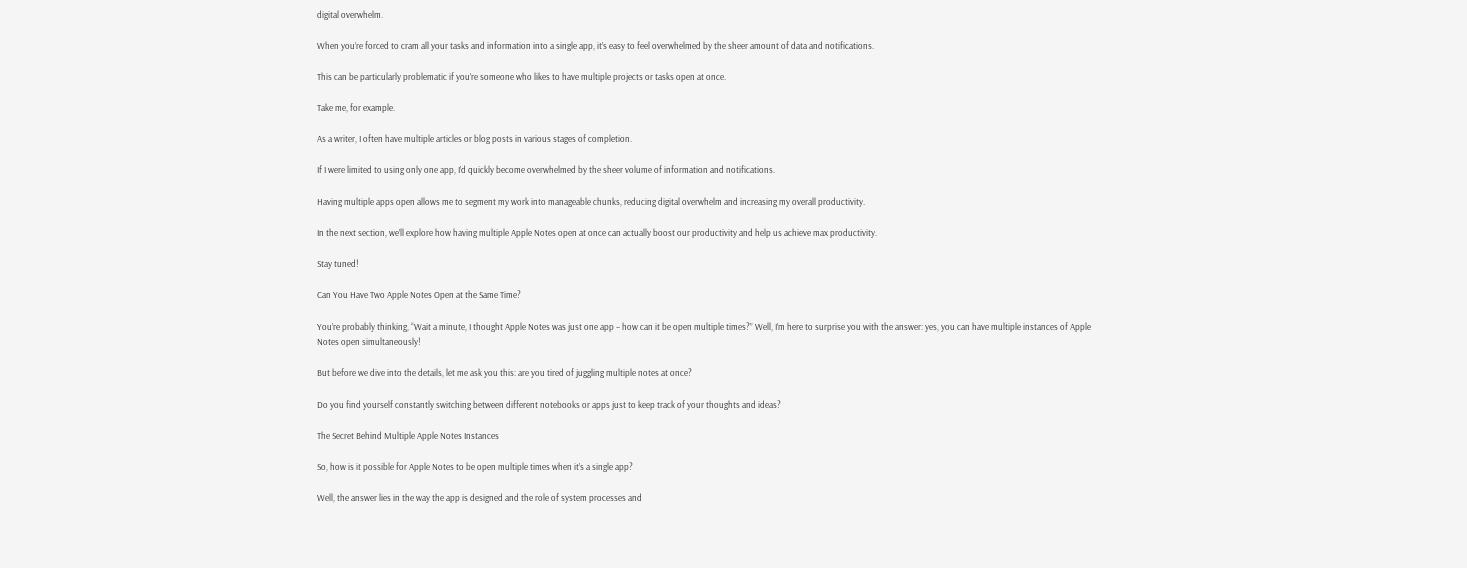digital overwhelm.

When you’re forced to cram all your tasks and information into a single app, it’s easy to feel overwhelmed by the sheer amount of data and notifications.

This can be particularly problematic if you’re someone who likes to have multiple projects or tasks open at once.

Take me, for example.

As a writer, I often have multiple articles or blog posts in various stages of completion.

If I were limited to using only one app, I’d quickly become overwhelmed by the sheer volume of information and notifications.

Having multiple apps open allows me to segment my work into manageable chunks, reducing digital overwhelm and increasing my overall productivity.

In the next section, we’ll explore how having multiple Apple Notes open at once can actually boost our productivity and help us achieve max productivity.

Stay tuned!

Can You Have Two Apple Notes Open at the Same Time?

You’re probably thinking, “Wait a minute, I thought Apple Notes was just one app – how can it be open multiple times?” Well, I’m here to surprise you with the answer: yes, you can have multiple instances of Apple Notes open simultaneously!

But before we dive into the details, let me ask you this: are you tired of juggling multiple notes at once?

Do you find yourself constantly switching between different notebooks or apps just to keep track of your thoughts and ideas?

The Secret Behind Multiple Apple Notes Instances

So, how is it possible for Apple Notes to be open multiple times when it’s a single app?

Well, the answer lies in the way the app is designed and the role of system processes and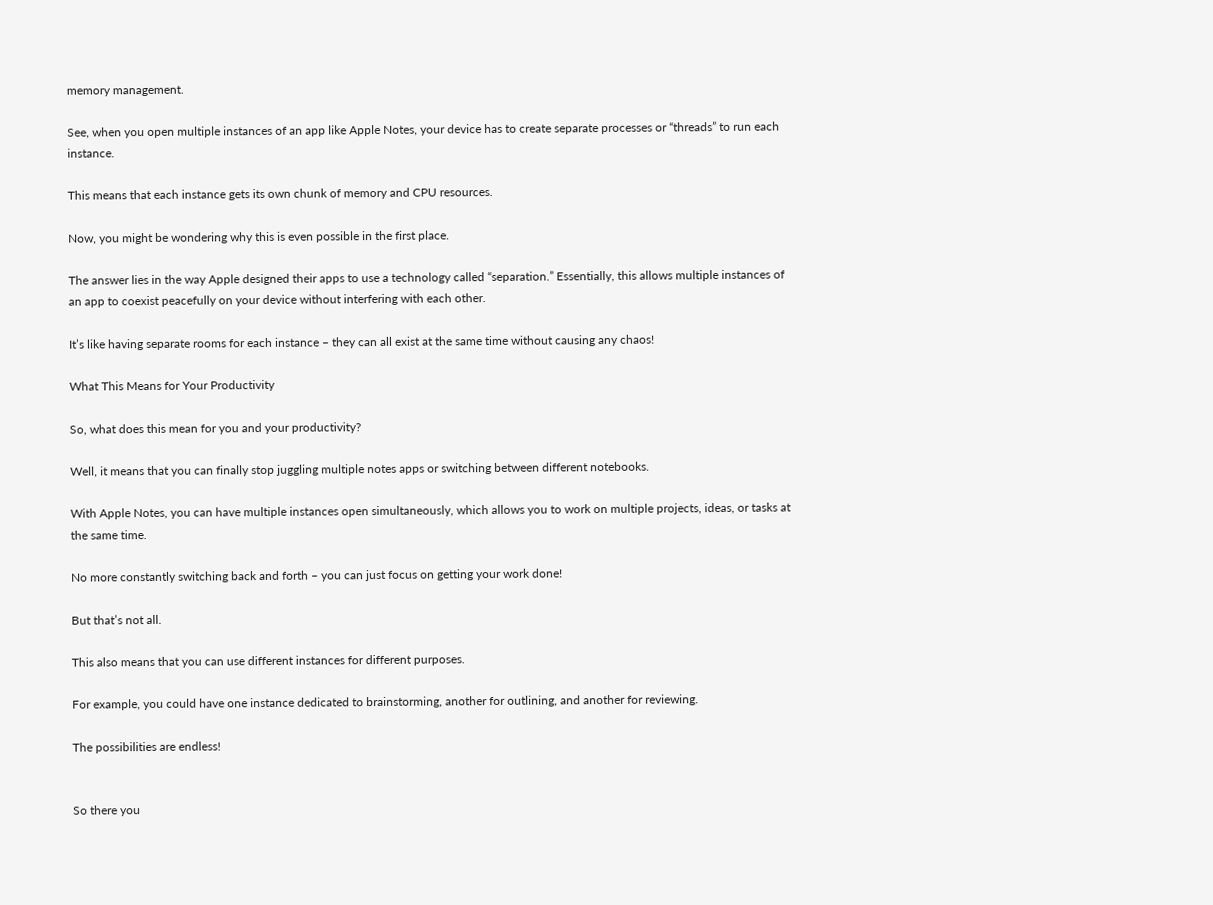memory management.

See, when you open multiple instances of an app like Apple Notes, your device has to create separate processes or “threads” to run each instance.

This means that each instance gets its own chunk of memory and CPU resources.

Now, you might be wondering why this is even possible in the first place.

The answer lies in the way Apple designed their apps to use a technology called “separation.” Essentially, this allows multiple instances of an app to coexist peacefully on your device without interfering with each other.

It’s like having separate rooms for each instance – they can all exist at the same time without causing any chaos!

What This Means for Your Productivity

So, what does this mean for you and your productivity?

Well, it means that you can finally stop juggling multiple notes apps or switching between different notebooks.

With Apple Notes, you can have multiple instances open simultaneously, which allows you to work on multiple projects, ideas, or tasks at the same time.

No more constantly switching back and forth – you can just focus on getting your work done!

But that’s not all.

This also means that you can use different instances for different purposes.

For example, you could have one instance dedicated to brainstorming, another for outlining, and another for reviewing.

The possibilities are endless!


So there you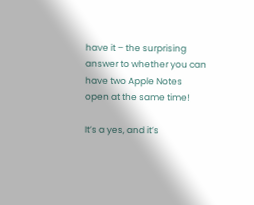have it – the surprising answer to whether you can have two Apple Notes open at the same time!

It’s a yes, and it’s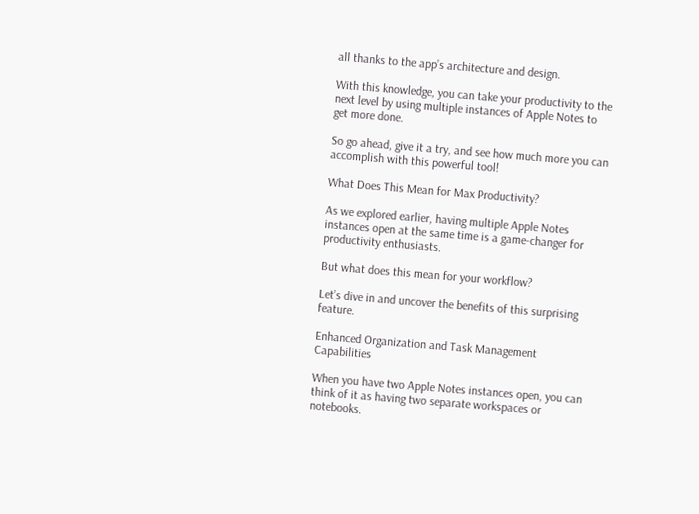all thanks to the app’s architecture and design.

With this knowledge, you can take your productivity to the next level by using multiple instances of Apple Notes to get more done.

So go ahead, give it a try, and see how much more you can accomplish with this powerful tool!

What Does This Mean for Max Productivity?

As we explored earlier, having multiple Apple Notes instances open at the same time is a game-changer for productivity enthusiasts.

But what does this mean for your workflow?

Let’s dive in and uncover the benefits of this surprising feature.

Enhanced Organization and Task Management Capabilities

When you have two Apple Notes instances open, you can think of it as having two separate workspaces or notebooks.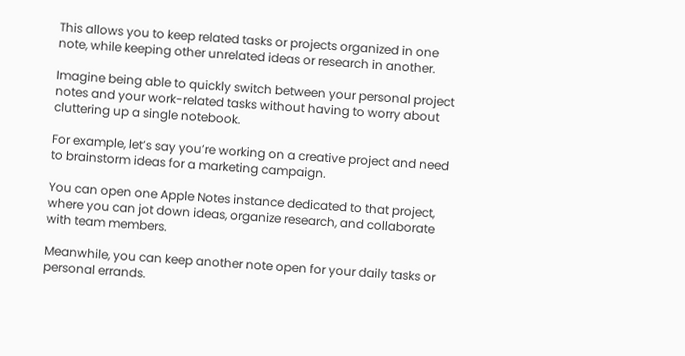This allows you to keep related tasks or projects organized in one note, while keeping other unrelated ideas or research in another.

Imagine being able to quickly switch between your personal project notes and your work-related tasks without having to worry about cluttering up a single notebook.

For example, let’s say you’re working on a creative project and need to brainstorm ideas for a marketing campaign.

You can open one Apple Notes instance dedicated to that project, where you can jot down ideas, organize research, and collaborate with team members.

Meanwhile, you can keep another note open for your daily tasks or personal errands.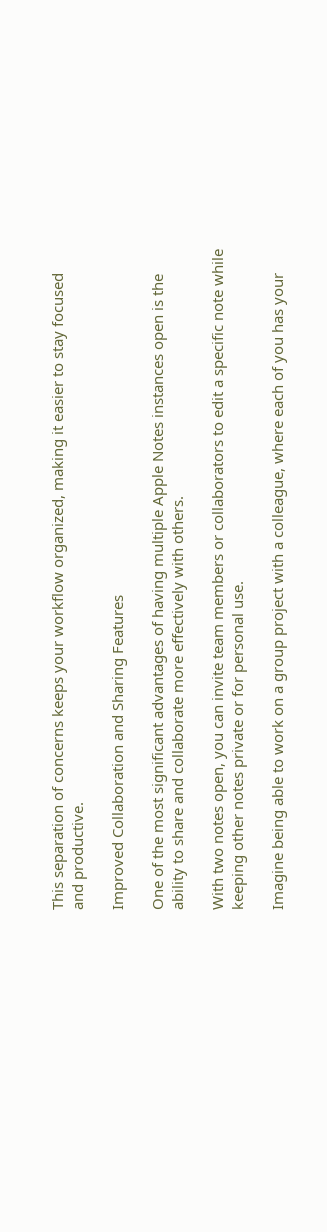This separation of concerns keeps your workflow organized, making it easier to stay focused and productive.

Improved Collaboration and Sharing Features

One of the most significant advantages of having multiple Apple Notes instances open is the ability to share and collaborate more effectively with others.

With two notes open, you can invite team members or collaborators to edit a specific note while keeping other notes private or for personal use.

Imagine being able to work on a group project with a colleague, where each of you has your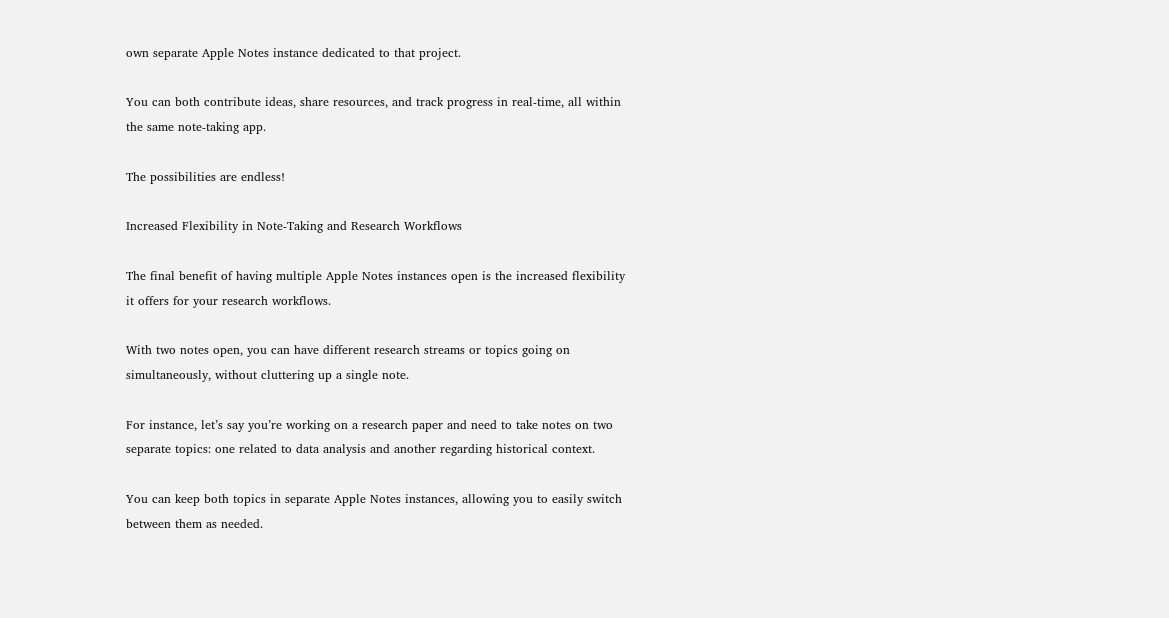own separate Apple Notes instance dedicated to that project.

You can both contribute ideas, share resources, and track progress in real-time, all within the same note-taking app.

The possibilities are endless!

Increased Flexibility in Note-Taking and Research Workflows

The final benefit of having multiple Apple Notes instances open is the increased flexibility it offers for your research workflows.

With two notes open, you can have different research streams or topics going on simultaneously, without cluttering up a single note.

For instance, let’s say you’re working on a research paper and need to take notes on two separate topics: one related to data analysis and another regarding historical context.

You can keep both topics in separate Apple Notes instances, allowing you to easily switch between them as needed.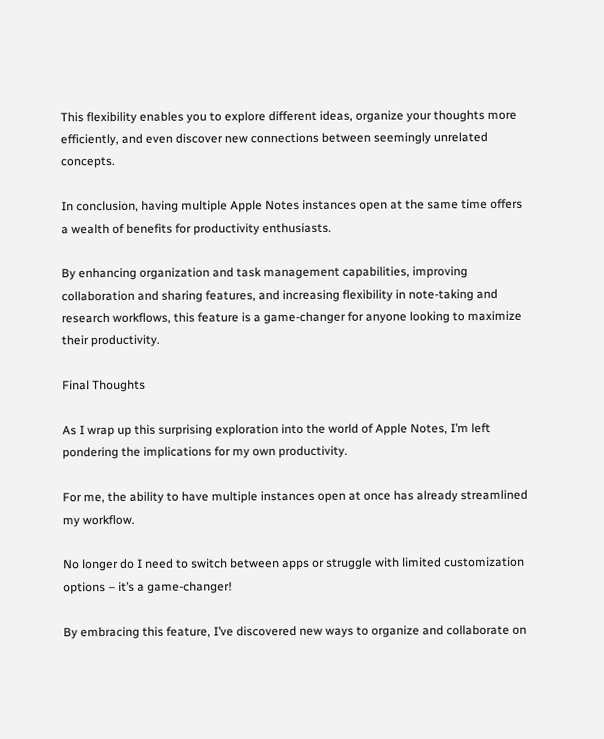This flexibility enables you to explore different ideas, organize your thoughts more efficiently, and even discover new connections between seemingly unrelated concepts.

In conclusion, having multiple Apple Notes instances open at the same time offers a wealth of benefits for productivity enthusiasts.

By enhancing organization and task management capabilities, improving collaboration and sharing features, and increasing flexibility in note-taking and research workflows, this feature is a game-changer for anyone looking to maximize their productivity.

Final Thoughts

As I wrap up this surprising exploration into the world of Apple Notes, I’m left pondering the implications for my own productivity.

For me, the ability to have multiple instances open at once has already streamlined my workflow.

No longer do I need to switch between apps or struggle with limited customization options – it’s a game-changer!

By embracing this feature, I’ve discovered new ways to organize and collaborate on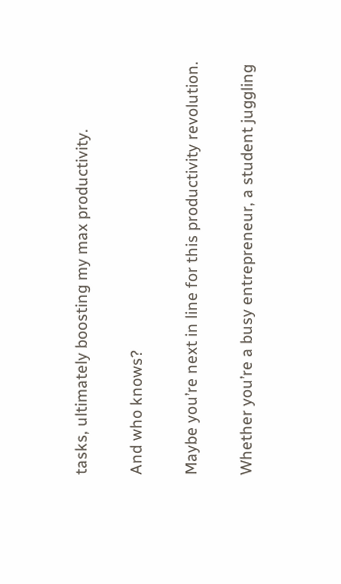tasks, ultimately boosting my max productivity.

And who knows?

Maybe you’re next in line for this productivity revolution.

Whether you’re a busy entrepreneur, a student juggling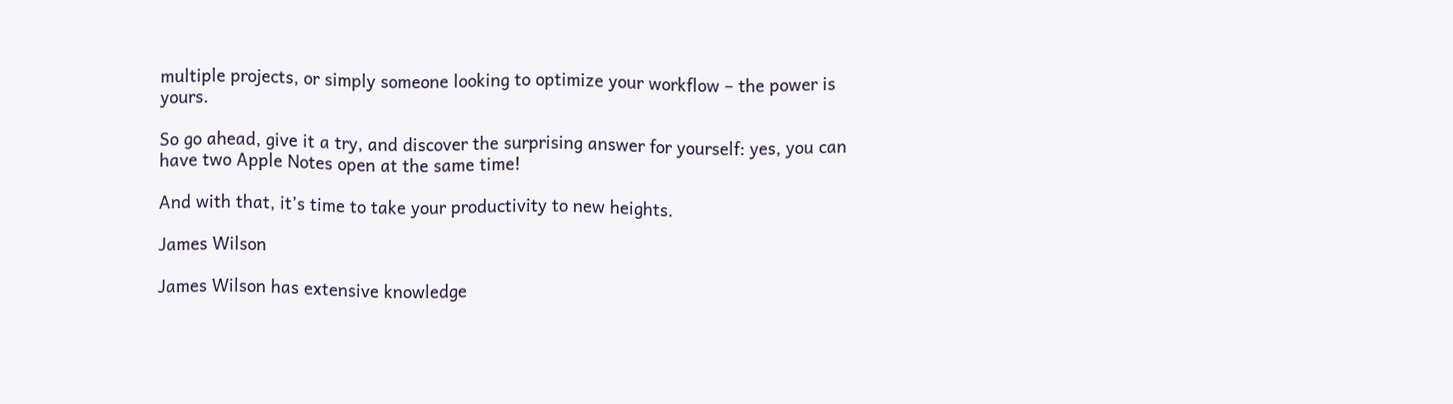multiple projects, or simply someone looking to optimize your workflow – the power is yours.

So go ahead, give it a try, and discover the surprising answer for yourself: yes, you can have two Apple Notes open at the same time!

And with that, it’s time to take your productivity to new heights.

James Wilson

James Wilson has extensive knowledge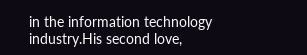in the information technology industry.His second love,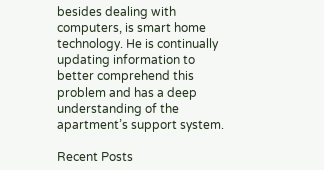besides dealing with computers, is smart home technology. He is continually updating information to better comprehend this problem and has a deep understanding of the apartment’s support system.

Recent Posts